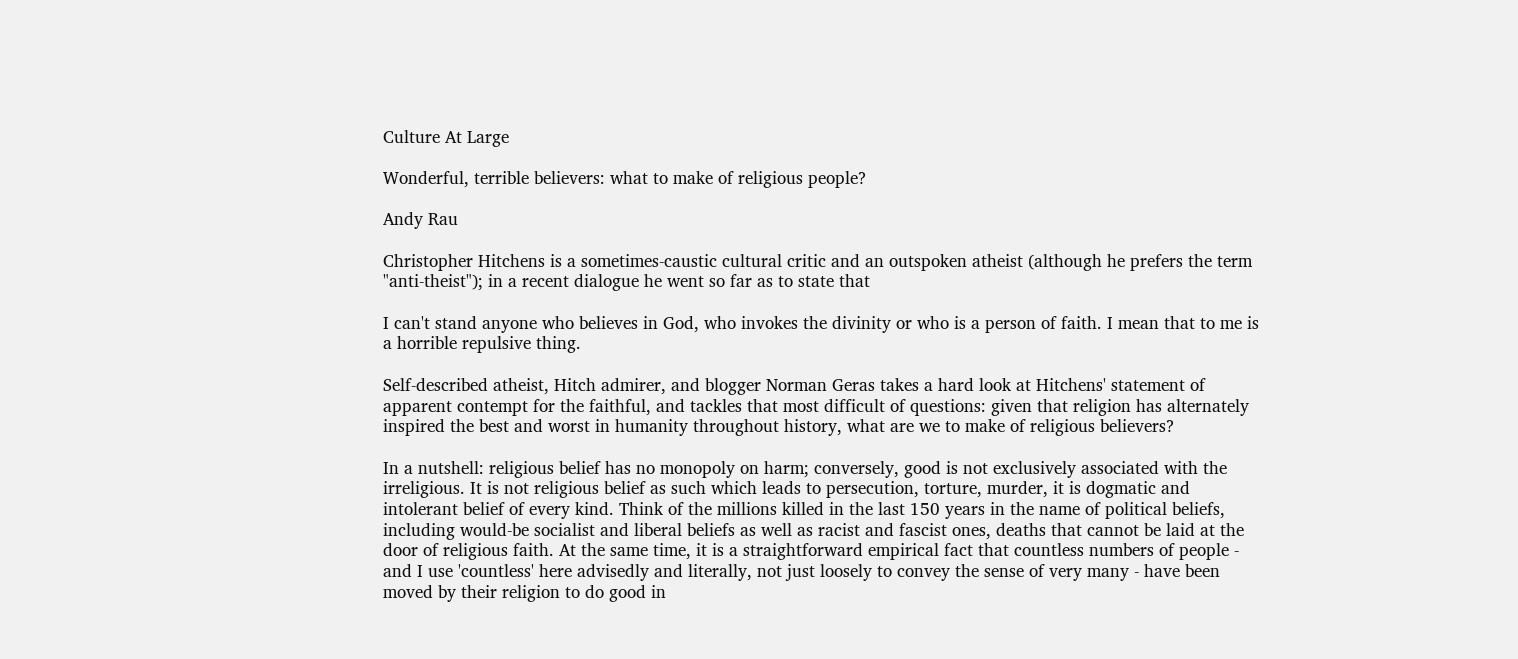Culture At Large

Wonderful, terrible believers: what to make of religious people?

Andy Rau

Christopher Hitchens is a sometimes-caustic cultural critic and an outspoken atheist (although he prefers the term "anti-theist"); in a recent dialogue he went so far as to state that

I can't stand anyone who believes in God, who invokes the divinity or who is a person of faith. I mean that to me is a horrible repulsive thing.

Self-described atheist, Hitch admirer, and blogger Norman Geras takes a hard look at Hitchens' statement of apparent contempt for the faithful, and tackles that most difficult of questions: given that religion has alternately inspired the best and worst in humanity throughout history, what are we to make of religious believers?

In a nutshell: religious belief has no monopoly on harm; conversely, good is not exclusively associated with the irreligious. It is not religious belief as such which leads to persecution, torture, murder, it is dogmatic and intolerant belief of every kind. Think of the millions killed in the last 150 years in the name of political beliefs, including would-be socialist and liberal beliefs as well as racist and fascist ones, deaths that cannot be laid at the door of religious faith. At the same time, it is a straightforward empirical fact that countless numbers of people - and I use 'countless' here advisedly and literally, not just loosely to convey the sense of very many - have been moved by their religion to do good in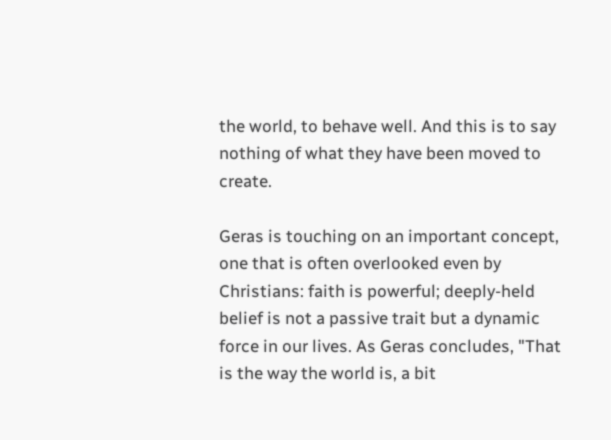the world, to behave well. And this is to say nothing of what they have been moved to create.

Geras is touching on an important concept, one that is often overlooked even by Christians: faith is powerful; deeply-held belief is not a passive trait but a dynamic force in our lives. As Geras concludes, "That is the way the world is, a bit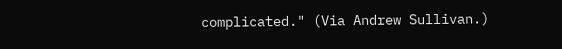complicated." (Via Andrew Sullivan.)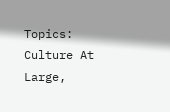Topics: Culture At Large,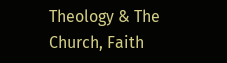Theology & The Church, Faith